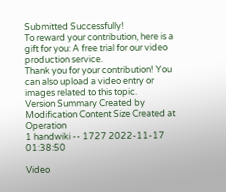Submitted Successfully!
To reward your contribution, here is a gift for you: A free trial for our video production service.
Thank you for your contribution! You can also upload a video entry or images related to this topic.
Version Summary Created by Modification Content Size Created at Operation
1 handwiki -- 1727 2022-11-17 01:38:50

Video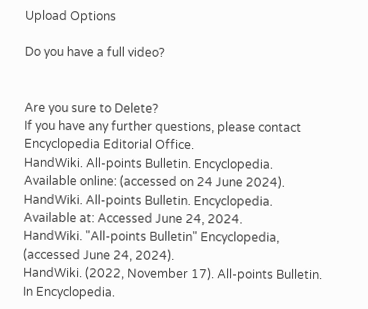Upload Options

Do you have a full video?


Are you sure to Delete?
If you have any further questions, please contact Encyclopedia Editorial Office.
HandWiki. All-points Bulletin. Encyclopedia. Available online: (accessed on 24 June 2024).
HandWiki. All-points Bulletin. Encyclopedia. Available at: Accessed June 24, 2024.
HandWiki. "All-points Bulletin" Encyclopedia, (accessed June 24, 2024).
HandWiki. (2022, November 17). All-points Bulletin. In Encyclopedia.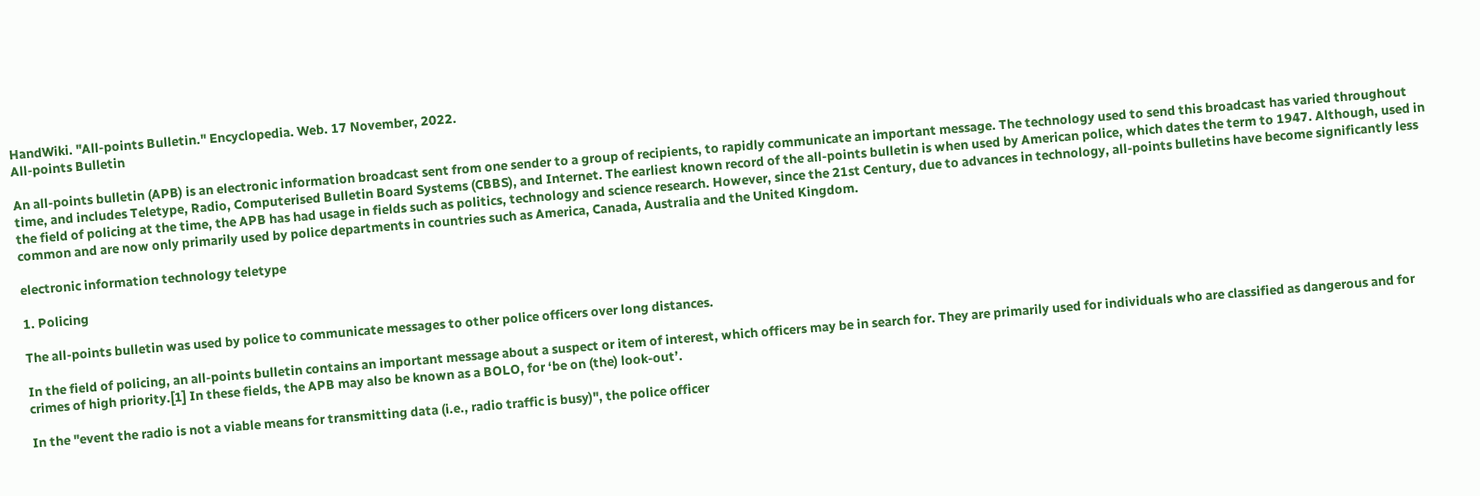HandWiki. "All-points Bulletin." Encyclopedia. Web. 17 November, 2022.
All-points Bulletin

An all-points bulletin (APB) is an electronic information broadcast sent from one sender to a group of recipients, to rapidly communicate an important message. The technology used to send this broadcast has varied throughout time, and includes Teletype, Radio, Computerised Bulletin Board Systems (CBBS), and Internet. The earliest known record of the all-points bulletin is when used by American police, which dates the term to 1947. Although, used in the field of policing at the time, the APB has had usage in fields such as politics, technology and science research. However, since the 21st Century, due to advances in technology, all-points bulletins have become significantly less common and are now only primarily used by police departments in countries such as America, Canada, Australia and the United Kingdom.

electronic information technology teletype

1. Policing

The all-points bulletin was used by police to communicate messages to other police officers over long distances.

In the field of policing, an all-points bulletin contains an important message about a suspect or item of interest, which officers may be in search for. They are primarily used for individuals who are classified as dangerous and for crimes of high priority.[1] In these fields, the APB may also be known as a BOLO, for ‘be on (the) look-out’.

In the "event the radio is not a viable means for transmitting data (i.e., radio traffic is busy)", the police officer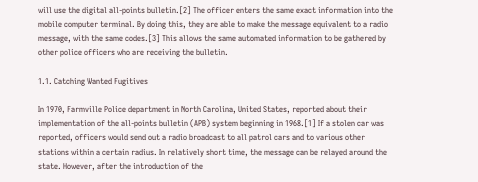will use the digital all-points bulletin.[2] The officer enters the same exact information into the mobile computer terminal. By doing this, they are able to make the message equivalent to a radio message, with the same codes.[3] This allows the same automated information to be gathered by other police officers who are receiving the bulletin.

1.1. Catching Wanted Fugitives

In 1970, Farmville Police department in North Carolina, United States, reported about their implementation of the all-points bulletin (APB) system beginning in 1968.[1] If a stolen car was reported, officers would send out a radio broadcast to all patrol cars and to various other stations within a certain radius. In relatively short time, the message can be relayed around the state. However, after the introduction of the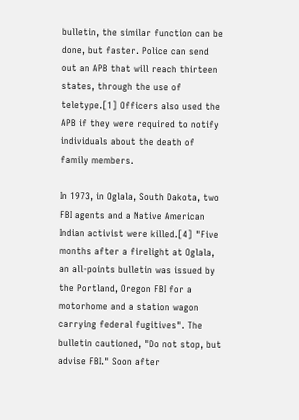bulletin, the similar function can be done, but faster. Police can send out an APB that will reach thirteen states, through the use of teletype.[1] Officers also used the APB if they were required to notify individuals about the death of family members.

In 1973, in Oglala, South Dakota, two FBI agents and a Native American Indian activist were killed.[4] "Five months after a firelight at Oglala, an all-points bulletin was issued by the Portland, Oregon FBI for a motorhome and a station wagon carrying federal fugitives". The bulletin cautioned, "Do not stop, but advise FBI." Soon after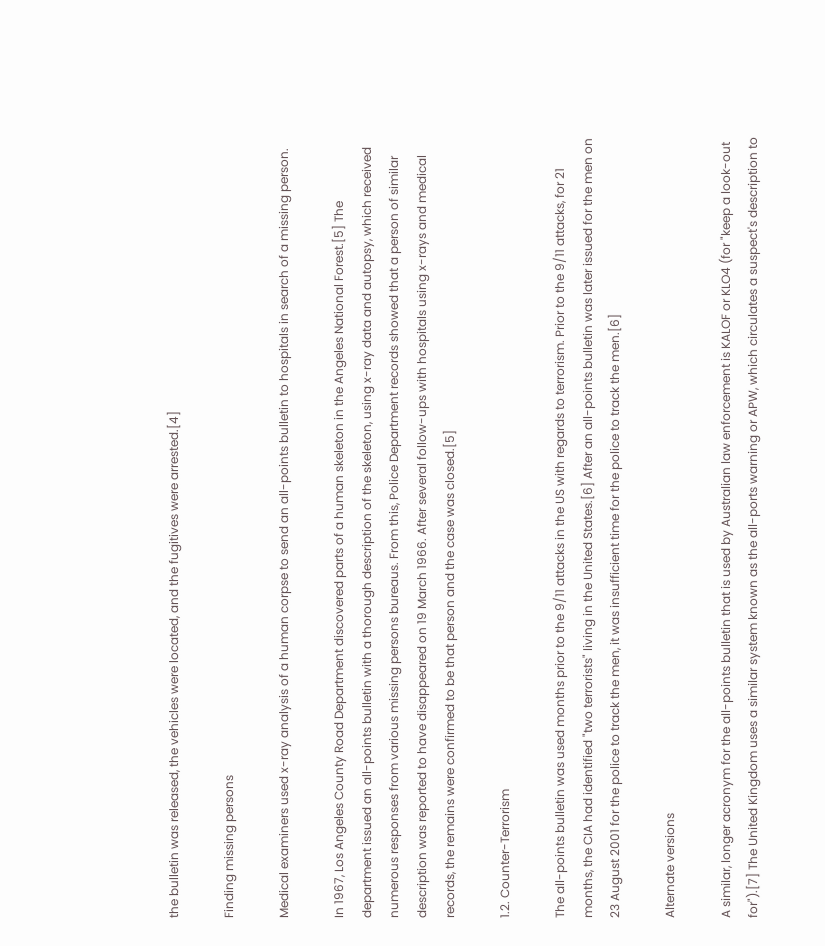the bulletin was released, the vehicles were located, and the fugitives were arrested.[4]

Finding missing persons

Medical examiners used x-ray analysis of a human corpse to send an all-points bulletin to hospitals in search of a missing person.

In 1967, Los Angeles County Road Department discovered parts of a human skeleton in the Angeles National Forest.[5] The department issued an all-points bulletin with a thorough description of the skeleton, using x-ray data and autopsy, which received numerous responses from various missing persons bureaus. From this, Police Department records showed that a person of similar description was reported to have disappeared on 19 March 1966. After several follow-ups with hospitals using x-rays and medical records, the remains were confirmed to be that person and the case was closed.[5]

1.2. Counter-Terrorism

The all-points bulletin was used months prior to the 9/11 attacks in the US with regards to terrorism. Prior to the 9/11 attacks, for 21 months, the CIA had identified "two terrorists" living in the United States.[6] After an all-points bulletin was later issued for the men on 23 August 2001 for the police to track the men, it was insufficient time for the police to track the men.[6]

Alternate versions

A similar, longer acronym for the all-points bulletin that is used by Australian law enforcement is KALOF or KLO4 (for "keep a look-out for").[7] The United Kingdom uses a similar system known as the all-ports warning or APW, which circulates a suspect's description to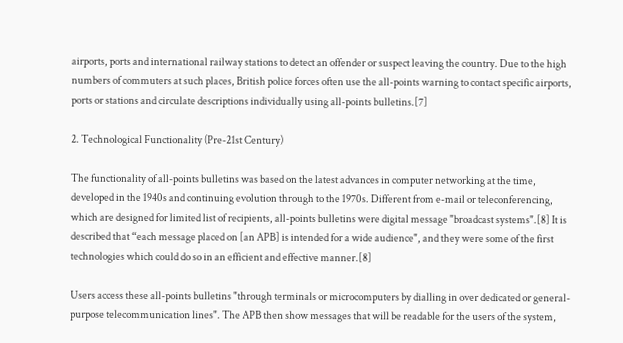airports, ports and international railway stations to detect an offender or suspect leaving the country. Due to the high numbers of commuters at such places, British police forces often use the all-points warning to contact specific airports, ports or stations and circulate descriptions individually using all-points bulletins.[7]

2. Technological Functionality (Pre-21st Century)

The functionality of all-points bulletins was based on the latest advances in computer networking at the time, developed in the 1940s and continuing evolution through to the 1970s. Different from e-mail or teleconferencing, which are designed for limited list of recipients, all-points bulletins were digital message "broadcast systems".[8] It is described that “each message placed on [an APB] is intended for a wide audience", and they were some of the first technologies which could do so in an efficient and effective manner.[8]

Users access these all-points bulletins "through terminals or microcomputers by dialling in over dedicated or general-purpose telecommunication lines". The APB then show messages that will be readable for the users of the system,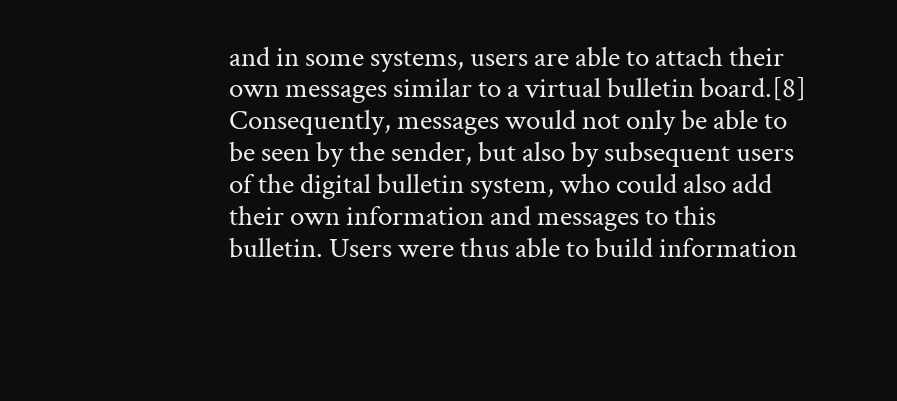and in some systems, users are able to attach their own messages similar to a virtual bulletin board.[8] Consequently, messages would not only be able to be seen by the sender, but also by subsequent users of the digital bulletin system, who could also add their own information and messages to this bulletin. Users were thus able to build information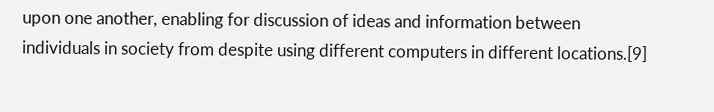upon one another, enabling for discussion of ideas and information between individuals in society from despite using different computers in different locations.[9]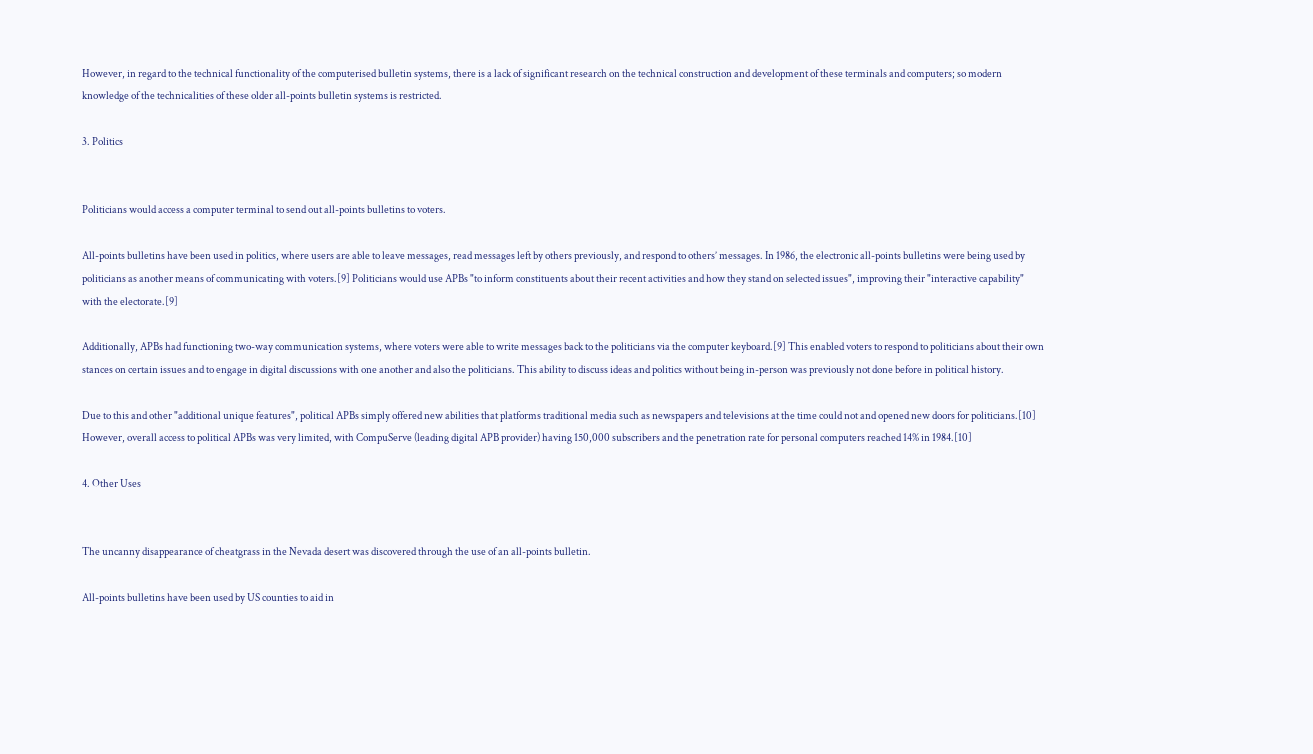However, in regard to the technical functionality of the computerised bulletin systems, there is a lack of significant research on the technical construction and development of these terminals and computers; so modern knowledge of the technicalities of these older all-points bulletin systems is restricted.

3. Politics


Politicians would access a computer terminal to send out all-points bulletins to voters.

All-points bulletins have been used in politics, where users are able to leave messages, read messages left by others previously, and respond to others’ messages. In 1986, the electronic all-points bulletins were being used by politicians as another means of communicating with voters.[9] Politicians would use APBs "to inform constituents about their recent activities and how they stand on selected issues", improving their "interactive capability" with the electorate.[9]

Additionally, APBs had functioning two-way communication systems, where voters were able to write messages back to the politicians via the computer keyboard.[9] This enabled voters to respond to politicians about their own stances on certain issues and to engage in digital discussions with one another and also the politicians. This ability to discuss ideas and politics without being in-person was previously not done before in political history.

Due to this and other "additional unique features", political APBs simply offered new abilities that platforms traditional media such as newspapers and televisions at the time could not and opened new doors for politicians.[10] However, overall access to political APBs was very limited, with CompuServe (leading digital APB provider) having 150,000 subscribers and the penetration rate for personal computers reached 14% in 1984.[10]

4. Other Uses


The uncanny disappearance of cheatgrass in the Nevada desert was discovered through the use of an all-points bulletin.

All-points bulletins have been used by US counties to aid in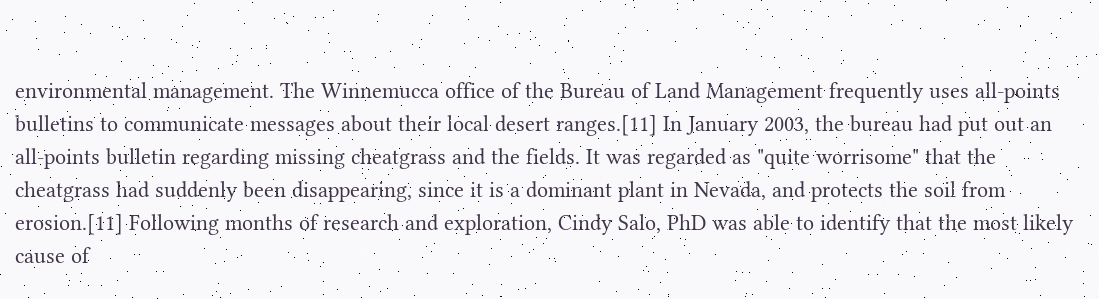environmental management. The Winnemucca office of the Bureau of Land Management frequently uses all-points bulletins to communicate messages about their local desert ranges.[11] In January 2003, the bureau had put out an all-points bulletin regarding missing cheatgrass and the fields. It was regarded as "quite worrisome" that the cheatgrass had suddenly been disappearing, since it is a dominant plant in Nevada, and protects the soil from erosion.[11] Following months of research and exploration, Cindy Salo, PhD was able to identify that the most likely cause of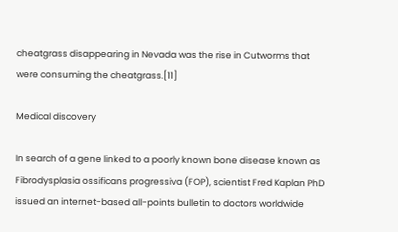cheatgrass disappearing in Nevada was the rise in Cutworms that were consuming the cheatgrass.[11]

Medical discovery

In search of a gene linked to a poorly known bone disease known as Fibrodysplasia ossificans progressiva (FOP), scientist Fred Kaplan PhD issued an internet-based all-points bulletin to doctors worldwide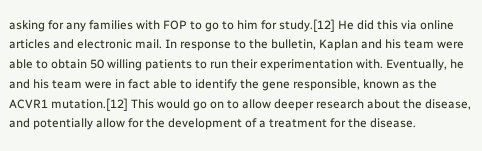asking for any families with FOP to go to him for study.[12] He did this via online articles and electronic mail. In response to the bulletin, Kaplan and his team were able to obtain 50 willing patients to run their experimentation with. Eventually, he and his team were in fact able to identify the gene responsible, known as the ACVR1 mutation.[12] This would go on to allow deeper research about the disease, and potentially allow for the development of a treatment for the disease.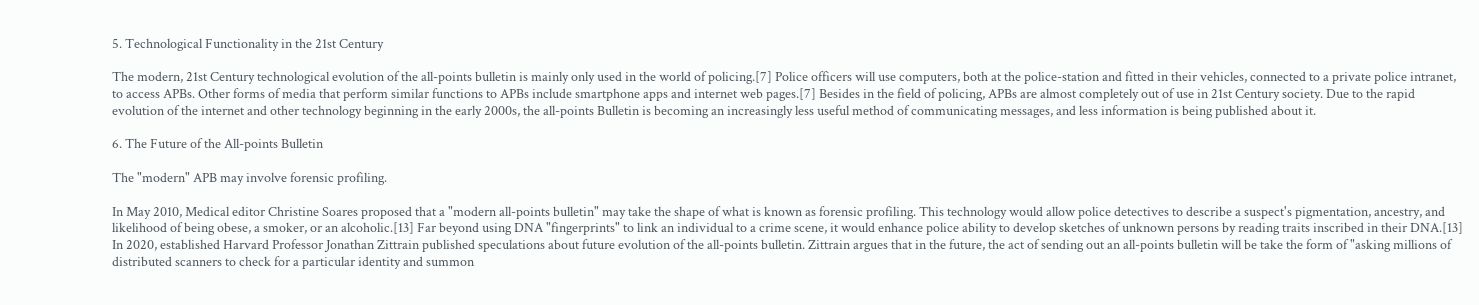5. Technological Functionality in the 21st Century

The modern, 21st Century technological evolution of the all-points bulletin is mainly only used in the world of policing.[7] Police officers will use computers, both at the police-station and fitted in their vehicles, connected to a private police intranet, to access APBs. Other forms of media that perform similar functions to APBs include smartphone apps and internet web pages.[7] Besides in the field of policing, APBs are almost completely out of use in 21st Century society. Due to the rapid evolution of the internet and other technology beginning in the early 2000s, the all-points Bulletin is becoming an increasingly less useful method of communicating messages, and less information is being published about it.

6. The Future of the All-points Bulletin

The "modern" APB may involve forensic profiling.

In May 2010, Medical editor Christine Soares proposed that a "modern all-points bulletin" may take the shape of what is known as forensic profiling. This technology would allow police detectives to describe a suspect's pigmentation, ancestry, and likelihood of being obese, a smoker, or an alcoholic.[13] Far beyond using DNA "fingerprints" to link an individual to a crime scene, it would enhance police ability to develop sketches of unknown persons by reading traits inscribed in their DNA.[13] In 2020, established Harvard Professor Jonathan Zittrain published speculations about future evolution of the all-points bulletin. Zittrain argues that in the future, the act of sending out an all-points bulletin will be take the form of "asking millions of distributed scanners to check for a particular identity and summon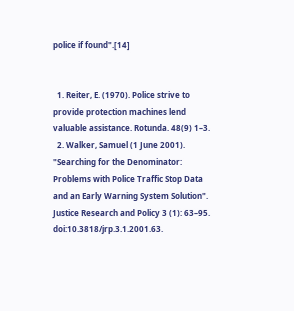police if found".[14]


  1. Reiter, E. (1970). Police strive to provide protection machines lend valuable assistance. Rotunda. 48(9) 1–3.
  2. Walker, Samuel (1 June 2001). "Searching for the Denominator: Problems with Police Traffic Stop Data and an Early Warning System Solution". Justice Research and Policy 3 (1): 63–95. doi:10.3818/jrp.3.1.2001.63.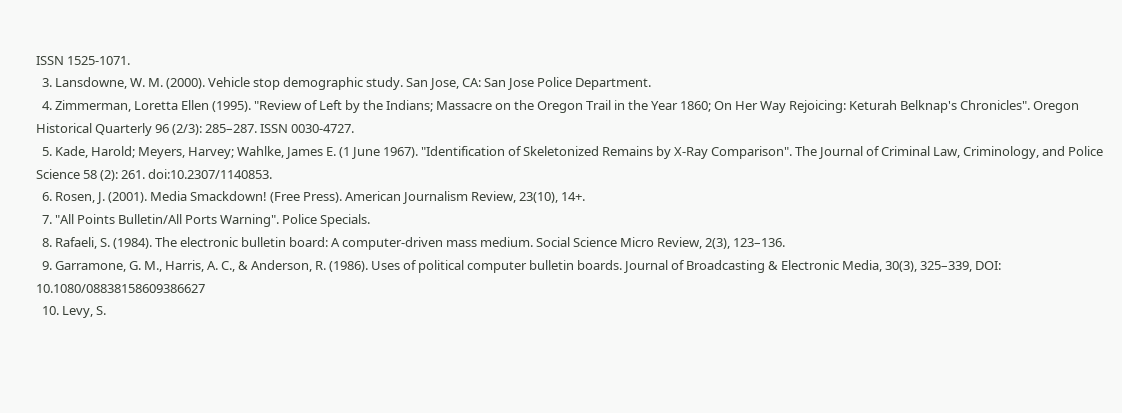ISSN 1525-1071.
  3. Lansdowne, W. M. (2000). Vehicle stop demographic study. San Jose, CA: San Jose Police Department.
  4. Zimmerman, Loretta Ellen (1995). "Review of Left by the Indians; Massacre on the Oregon Trail in the Year 1860; On Her Way Rejoicing: Keturah Belknap's Chronicles". Oregon Historical Quarterly 96 (2/3): 285–287. ISSN 0030-4727.
  5. Kade, Harold; Meyers, Harvey; Wahlke, James E. (1 June 1967). "Identification of Skeletonized Remains by X-Ray Comparison". The Journal of Criminal Law, Criminology, and Police Science 58 (2): 261. doi:10.2307/1140853.
  6. Rosen, J. (2001). Media Smackdown! (Free Press). American Journalism Review, 23(10), 14+.
  7. "All Points Bulletin/All Ports Warning". Police Specials.
  8. Rafaeli, S. (1984). The electronic bulletin board: A computer-driven mass medium. Social Science Micro Review, 2(3), 123–136.
  9. Garramone, G. M., Harris, A. C., & Anderson, R. (1986). Uses of political computer bulletin boards. Journal of Broadcasting & Electronic Media, 30(3), 325–339, DOI: 10.1080/08838158609386627
  10. Levy, S.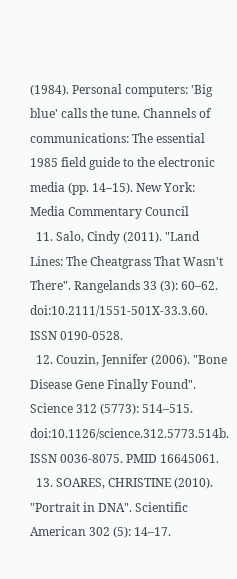(1984). Personal computers: 'Big blue' calls the tune. Channels of communications: The essential 1985 field guide to the electronic media (pp. 14–15). New York: Media Commentary Council
  11. Salo, Cindy (2011). "Land Lines: The Cheatgrass That Wasn't There". Rangelands 33 (3): 60–62. doi:10.2111/1551-501X-33.3.60. ISSN 0190-0528.
  12. Couzin, Jennifer (2006). "Bone Disease Gene Finally Found". Science 312 (5773): 514–515. doi:10.1126/science.312.5773.514b. ISSN 0036-8075. PMID 16645061.
  13. SOARES, CHRISTINE (2010). "Portrait in DNA". Scientific American 302 (5): 14–17.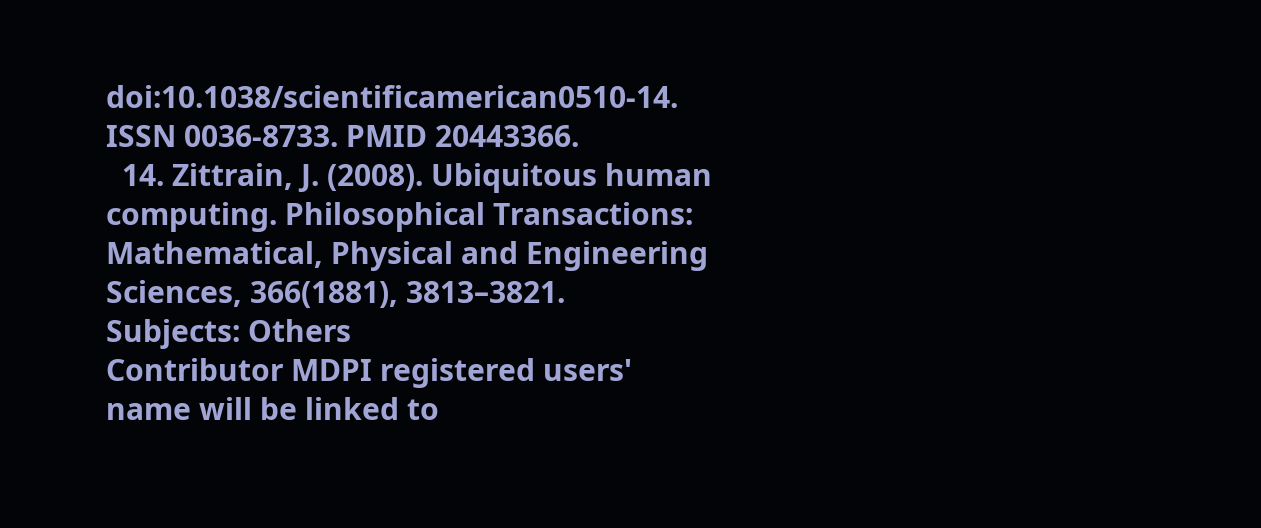doi:10.1038/scientificamerican0510-14. ISSN 0036-8733. PMID 20443366.
  14. Zittrain, J. (2008). Ubiquitous human computing. Philosophical Transactions: Mathematical, Physical and Engineering Sciences, 366(1881), 3813–3821.
Subjects: Others
Contributor MDPI registered users' name will be linked to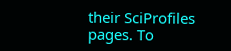their SciProfiles pages. To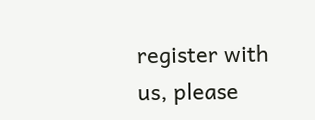register with us, please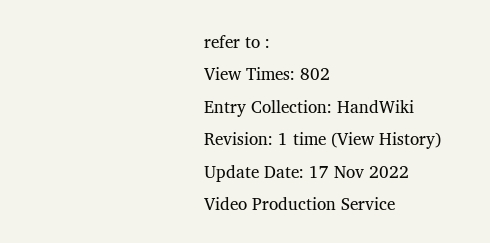refer to :
View Times: 802
Entry Collection: HandWiki
Revision: 1 time (View History)
Update Date: 17 Nov 2022
Video Production Service